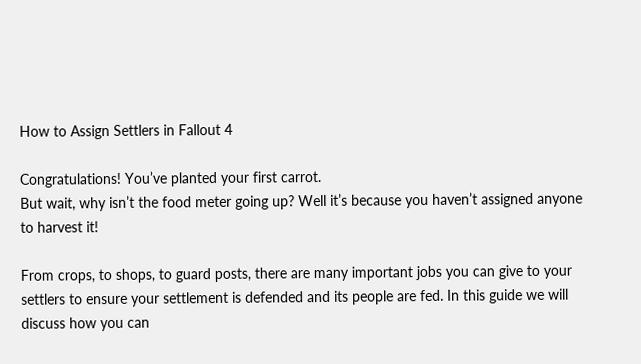How to Assign Settlers in Fallout 4

Congratulations! You’ve planted your first carrot.
But wait, why isn’t the food meter going up? Well it’s because you haven’t assigned anyone to harvest it!

From crops, to shops, to guard posts, there are many important jobs you can give to your settlers to ensure your settlement is defended and its people are fed. In this guide we will discuss how you can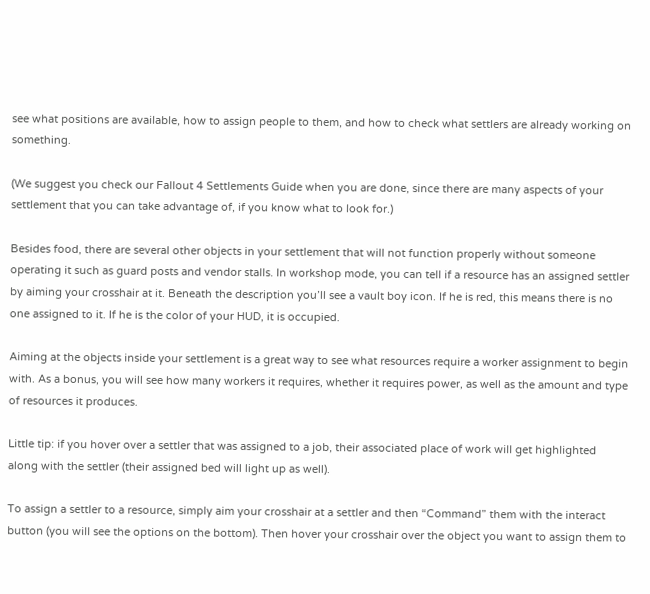see what positions are available, how to assign people to them, and how to check what settlers are already working on something.

(We suggest you check our Fallout 4 Settlements Guide when you are done, since there are many aspects of your settlement that you can take advantage of, if you know what to look for.)

Besides food, there are several other objects in your settlement that will not function properly without someone operating it such as guard posts and vendor stalls. In workshop mode, you can tell if a resource has an assigned settler by aiming your crosshair at it. Beneath the description you’ll see a vault boy icon. If he is red, this means there is no one assigned to it. If he is the color of your HUD, it is occupied.

Aiming at the objects inside your settlement is a great way to see what resources require a worker assignment to begin with. As a bonus, you will see how many workers it requires, whether it requires power, as well as the amount and type of resources it produces.

Little tip: if you hover over a settler that was assigned to a job, their associated place of work will get highlighted along with the settler (their assigned bed will light up as well).

To assign a settler to a resource, simply aim your crosshair at a settler and then “Command” them with the interact button (you will see the options on the bottom). Then hover your crosshair over the object you want to assign them to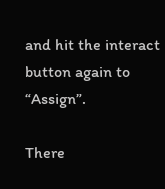and hit the interact button again to “Assign”.

There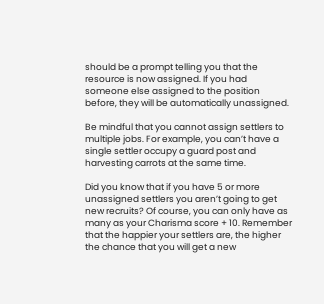should be a prompt telling you that the resource is now assigned. If you had someone else assigned to the position before, they will be automatically unassigned.

Be mindful that you cannot assign settlers to multiple jobs. For example, you can’t have a single settler occupy a guard post and harvesting carrots at the same time.

Did you know that if you have 5 or more unassigned settlers you aren’t going to get new recruits? Of course, you can only have as many as your Charisma score + 10. Remember that the happier your settlers are, the higher the chance that you will get a new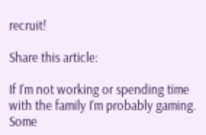recruit!

Share this article:

If I'm not working or spending time with the family I'm probably gaming. Some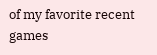of my favorite recent games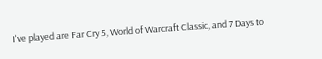I've played are Far Cry 5, World of Warcraft Classic, and 7 Days to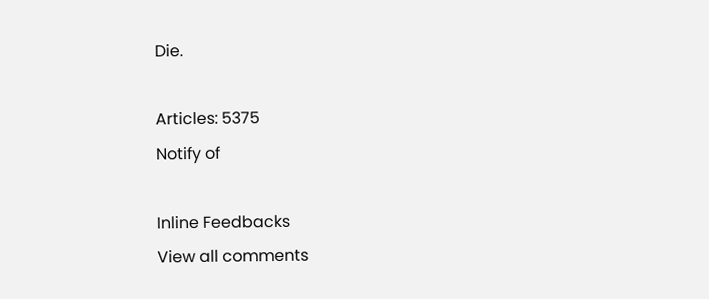Die.

Articles: 5375
Notify of

Inline Feedbacks
View all comments